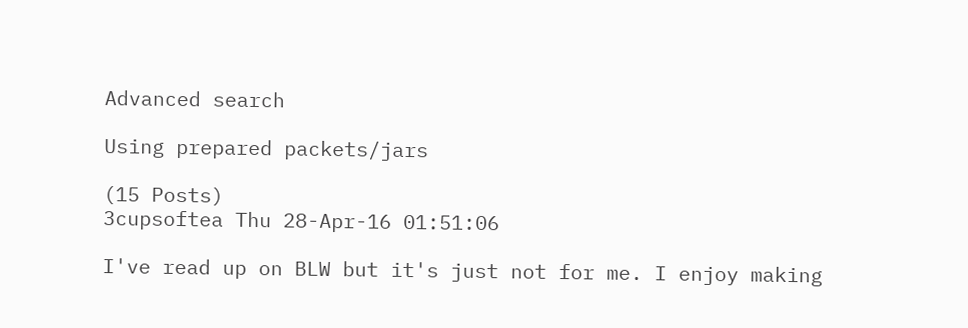Advanced search

Using prepared packets/jars

(15 Posts)
3cupsoftea Thu 28-Apr-16 01:51:06

I've read up on BLW but it's just not for me. I enjoy making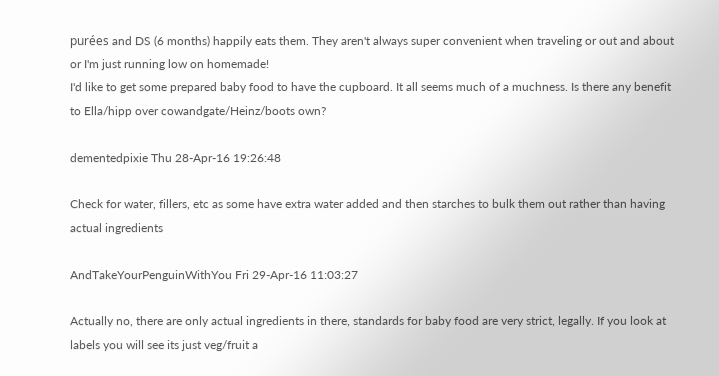purées and DS (6 months) happily eats them. They aren't always super convenient when traveling or out and about or I'm just running low on homemade!
I'd like to get some prepared baby food to have the cupboard. It all seems much of a muchness. Is there any benefit to Ella/hipp over cowandgate/Heinz/boots own?

dementedpixie Thu 28-Apr-16 19:26:48

Check for water, fillers, etc as some have extra water added and then starches to bulk them out rather than having actual ingredients

AndTakeYourPenguinWithYou Fri 29-Apr-16 11:03:27

Actually no, there are only actual ingredients in there, standards for baby food are very strict, legally. If you look at labels you will see its just veg/fruit a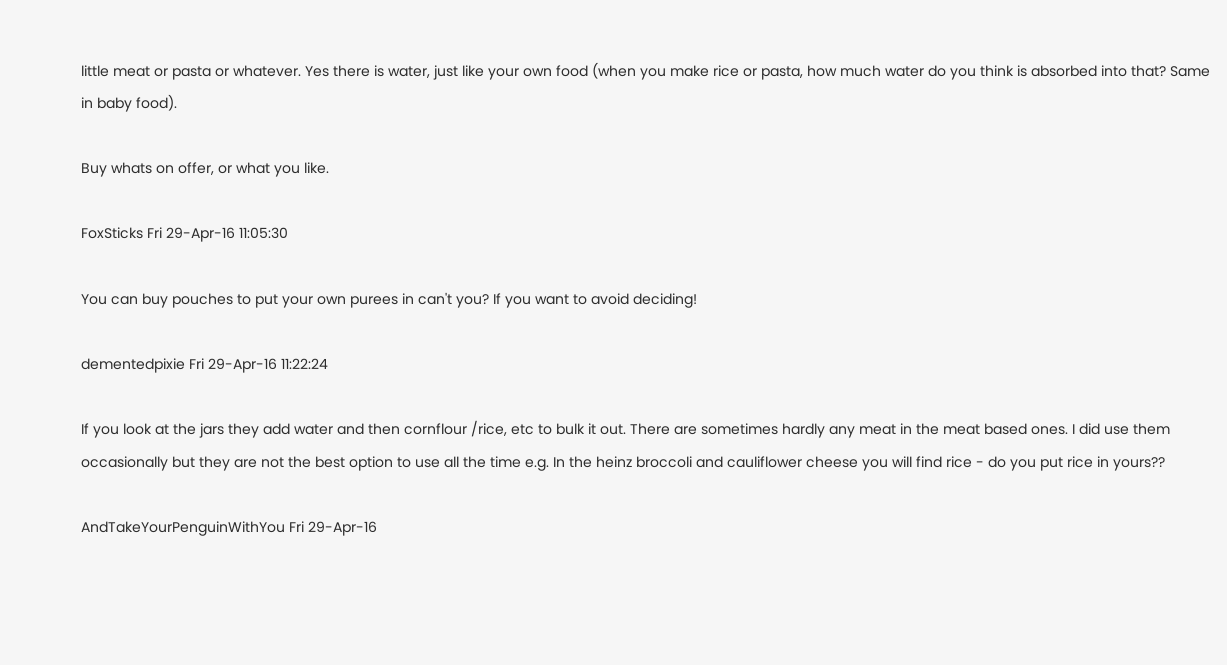little meat or pasta or whatever. Yes there is water, just like your own food (when you make rice or pasta, how much water do you think is absorbed into that? Same in baby food).

Buy whats on offer, or what you like.

FoxSticks Fri 29-Apr-16 11:05:30

You can buy pouches to put your own purees in can't you? If you want to avoid deciding!

dementedpixie Fri 29-Apr-16 11:22:24

If you look at the jars they add water and then cornflour /rice, etc to bulk it out. There are sometimes hardly any meat in the meat based ones. I did use them occasionally but they are not the best option to use all the time e.g. In the heinz broccoli and cauliflower cheese you will find rice - do you put rice in yours??

AndTakeYourPenguinWithYou Fri 29-Apr-16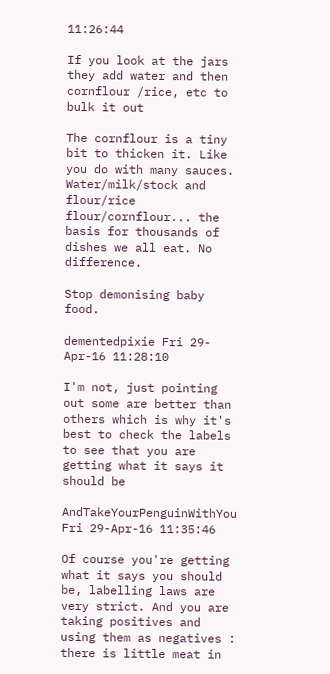11:26:44

If you look at the jars they add water and then cornflour /rice, etc to bulk it out

The cornflour is a tiny bit to thicken it. Like you do with many sauces. Water/milk/stock and flour/rice flour/cornflour... the basis for thousands of dishes we all eat. No difference.

Stop demonising baby food.

dementedpixie Fri 29-Apr-16 11:28:10

I'm not, just pointing out some are better than others which is why it's best to check the labels to see that you are getting what it says it should be

AndTakeYourPenguinWithYou Fri 29-Apr-16 11:35:46

Of course you're getting what it says you should be, labelling laws are very strict. And you are taking positives and using them as negatives : there is little meat in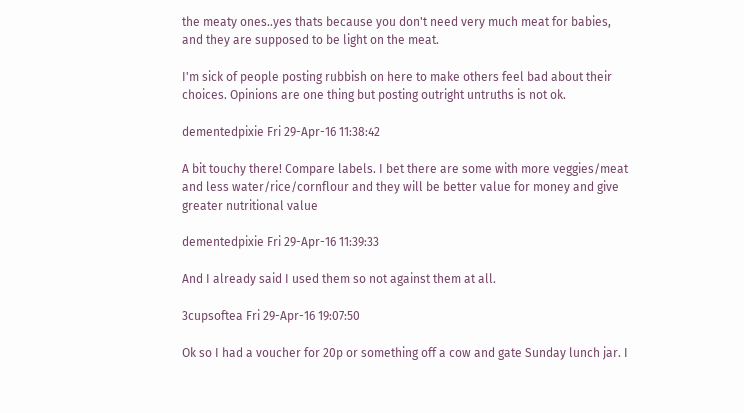the meaty ones..yes thats because you don't need very much meat for babies, and they are supposed to be light on the meat.

I'm sick of people posting rubbish on here to make others feel bad about their choices. Opinions are one thing but posting outright untruths is not ok.

dementedpixie Fri 29-Apr-16 11:38:42

A bit touchy there! Compare labels. I bet there are some with more veggies/meat and less water/rice/cornflour and they will be better value for money and give greater nutritional value

dementedpixie Fri 29-Apr-16 11:39:33

And I already said I used them so not against them at all.

3cupsoftea Fri 29-Apr-16 19:07:50

Ok so I had a voucher for 20p or something off a cow and gate Sunday lunch jar. I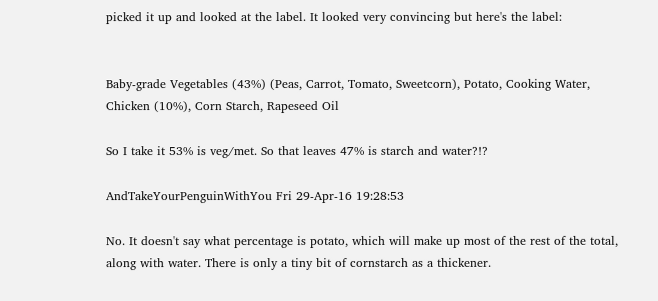picked it up and looked at the label. It looked very convincing but here's the label:


Baby-grade Vegetables (43%) (Peas, Carrot, Tomato, Sweetcorn), Potato, Cooking Water, Chicken (10%), Corn Starch, Rapeseed Oil

So I take it 53% is veg/met. So that leaves 47% is starch and water?!?

AndTakeYourPenguinWithYou Fri 29-Apr-16 19:28:53

No. It doesn't say what percentage is potato, which will make up most of the rest of the total, along with water. There is only a tiny bit of cornstarch as a thickener.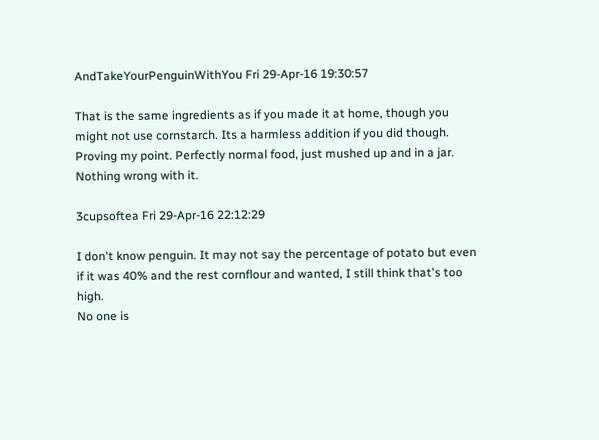AndTakeYourPenguinWithYou Fri 29-Apr-16 19:30:57

That is the same ingredients as if you made it at home, though you might not use cornstarch. Its a harmless addition if you did though.
Proving my point. Perfectly normal food, just mushed up and in a jar. Nothing wrong with it.

3cupsoftea Fri 29-Apr-16 22:12:29

I don't know penguin. It may not say the percentage of potato but even if it was 40% and the rest cornflour and wanted, I still think that's too high.
No one is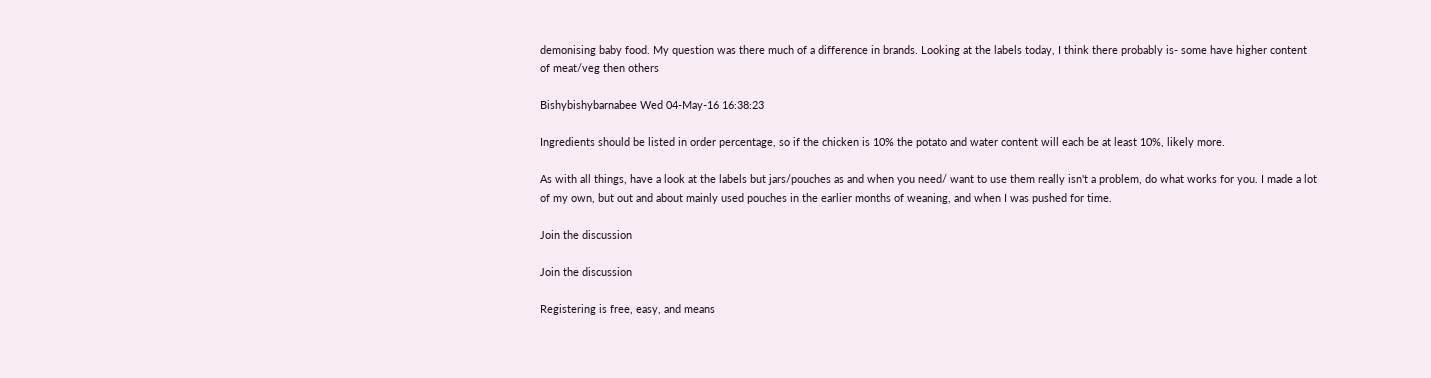demonising baby food. My question was there much of a difference in brands. Looking at the labels today, I think there probably is- some have higher content of meat/veg then others

Bishybishybarnabee Wed 04-May-16 16:38:23

Ingredients should be listed in order percentage, so if the chicken is 10% the potato and water content will each be at least 10%, likely more.

As with all things, have a look at the labels but jars/pouches as and when you need/ want to use them really isn't a problem, do what works for you. I made a lot of my own, but out and about mainly used pouches in the earlier months of weaning, and when I was pushed for time.

Join the discussion

Join the discussion

Registering is free, easy, and means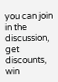you can join in the discussion, get discounts, win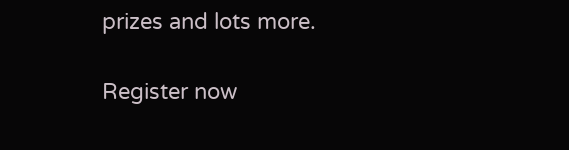prizes and lots more.

Register now